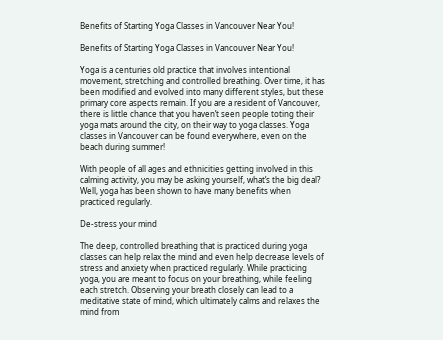Benefits of Starting Yoga Classes in Vancouver Near You!

Benefits of Starting Yoga Classes in Vancouver Near You!

Yoga is a centuries old practice that involves intentional movement, stretching and controlled breathing. Over time, it has been modified and evolved into many different styles, but these primary core aspects remain. If you are a resident of Vancouver, there is little chance that you haven’t seen people toting their yoga mats around the city, on their way to yoga classes. Yoga classes in Vancouver can be found everywhere, even on the beach during summer!

With people of all ages and ethnicities getting involved in this calming activity, you may be asking yourself, what’s the big deal? Well, yoga has been shown to have many benefits when practiced regularly.

De-stress your mind

The deep, controlled breathing that is practiced during yoga classes can help relax the mind and even help decrease levels of stress and anxiety when practiced regularly. While practicing yoga, you are meant to focus on your breathing, while feeling each stretch. Observing your breath closely can lead to a meditative state of mind, which ultimately calms and relaxes the mind from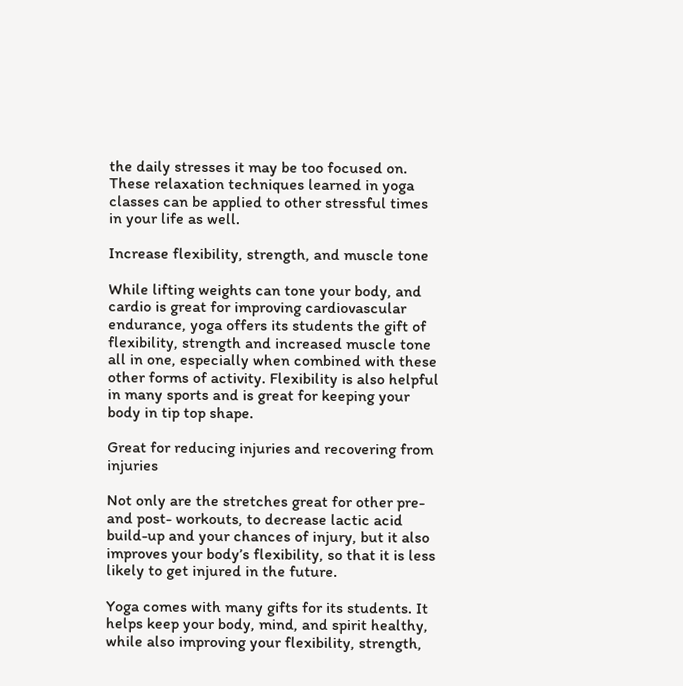the daily stresses it may be too focused on. These relaxation techniques learned in yoga classes can be applied to other stressful times in your life as well.

Increase flexibility, strength, and muscle tone

While lifting weights can tone your body, and cardio is great for improving cardiovascular endurance, yoga offers its students the gift of flexibility, strength and increased muscle tone all in one, especially when combined with these other forms of activity. Flexibility is also helpful in many sports and is great for keeping your body in tip top shape.

Great for reducing injuries and recovering from injuries

Not only are the stretches great for other pre- and post- workouts, to decrease lactic acid build-up and your chances of injury, but it also improves your body’s flexibility, so that it is less likely to get injured in the future.

Yoga comes with many gifts for its students. It helps keep your body, mind, and spirit healthy, while also improving your flexibility, strength,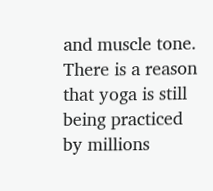and muscle tone. There is a reason that yoga is still being practiced by millions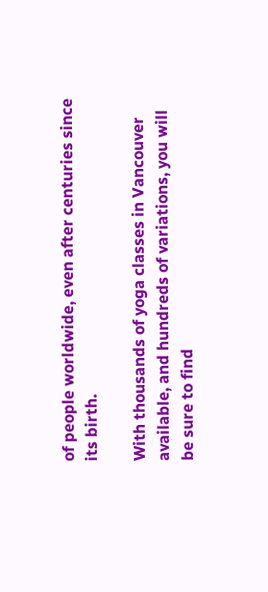of people worldwide, even after centuries since its birth.

With thousands of yoga classes in Vancouver available, and hundreds of variations, you will be sure to find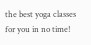the best yoga classes for you in no time!